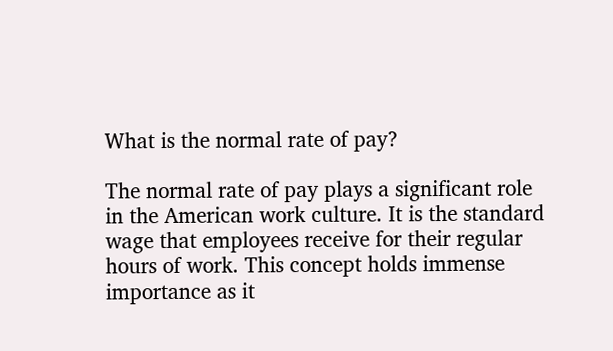What is the normal rate of pay?

The normal rate of pay plays a significant role in the American work culture. It is the standard wage that employees receive for their regular hours of work. This concept holds immense importance as it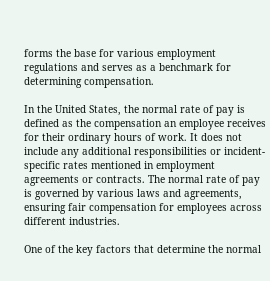forms the base for various employment regulations and serves as a benchmark for determining compensation.

In the United States, the normal rate of pay is defined as the compensation an employee receives for their ordinary hours of work. It does not include any additional responsibilities or incident-specific rates mentioned in employment agreements or contracts. The normal rate of pay is governed by various laws and agreements, ensuring fair compensation for employees across different industries.

One of the key factors that determine the normal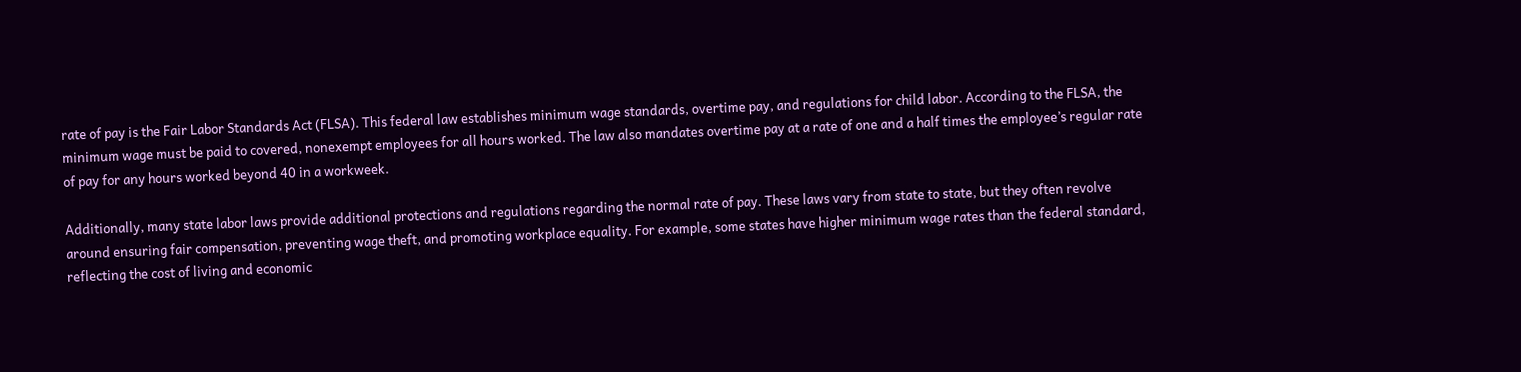rate of pay is the Fair Labor Standards Act (FLSA). This federal law establishes minimum wage standards, overtime pay, and regulations for child labor. According to the FLSA, the minimum wage must be paid to covered, nonexempt employees for all hours worked. The law also mandates overtime pay at a rate of one and a half times the employee’s regular rate of pay for any hours worked beyond 40 in a workweek.

Additionally, many state labor laws provide additional protections and regulations regarding the normal rate of pay. These laws vary from state to state, but they often revolve around ensuring fair compensation, preventing wage theft, and promoting workplace equality. For example, some states have higher minimum wage rates than the federal standard, reflecting the cost of living and economic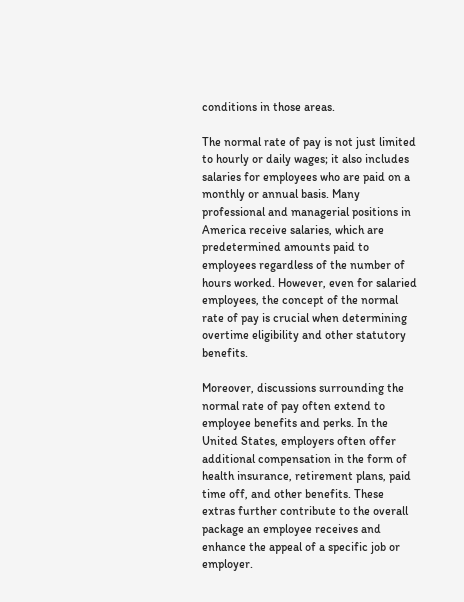conditions in those areas.

The normal rate of pay is not just limited to hourly or daily wages; it also includes salaries for employees who are paid on a monthly or annual basis. Many professional and managerial positions in America receive salaries, which are predetermined amounts paid to employees regardless of the number of hours worked. However, even for salaried employees, the concept of the normal rate of pay is crucial when determining overtime eligibility and other statutory benefits.

Moreover, discussions surrounding the normal rate of pay often extend to employee benefits and perks. In the United States, employers often offer additional compensation in the form of health insurance, retirement plans, paid time off, and other benefits. These extras further contribute to the overall package an employee receives and enhance the appeal of a specific job or employer.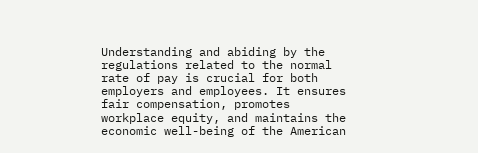Understanding and abiding by the regulations related to the normal rate of pay is crucial for both employers and employees. It ensures fair compensation, promotes workplace equity, and maintains the economic well-being of the American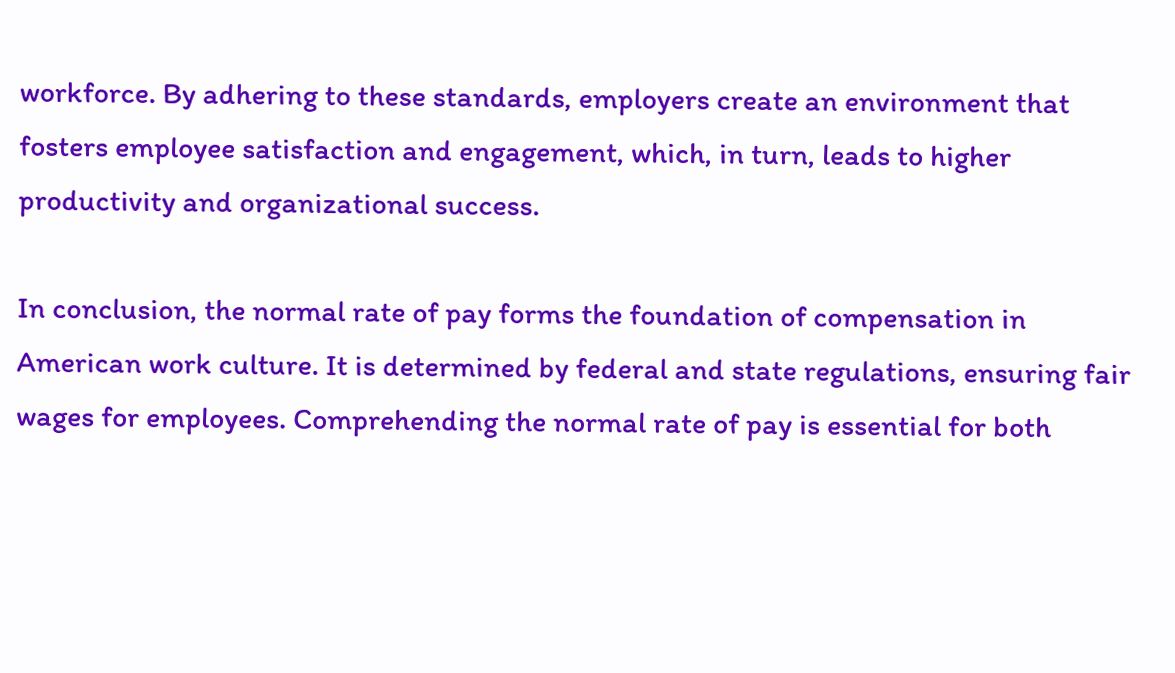workforce. By adhering to these standards, employers create an environment that fosters employee satisfaction and engagement, which, in turn, leads to higher productivity and organizational success.

In conclusion, the normal rate of pay forms the foundation of compensation in American work culture. It is determined by federal and state regulations, ensuring fair wages for employees. Comprehending the normal rate of pay is essential for both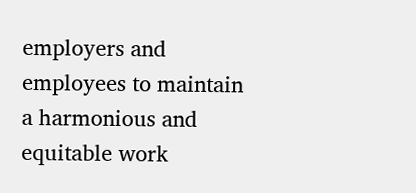employers and employees to maintain a harmonious and equitable work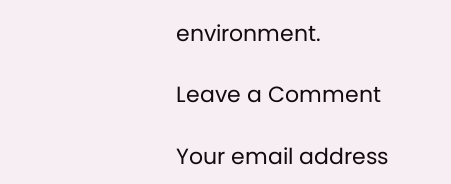environment.

Leave a Comment

Your email address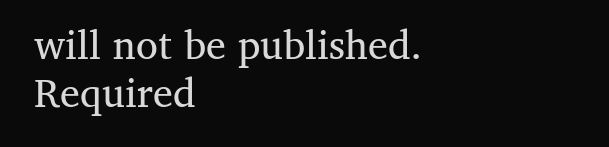will not be published. Required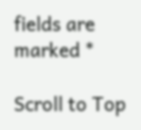fields are marked *

Scroll to Top